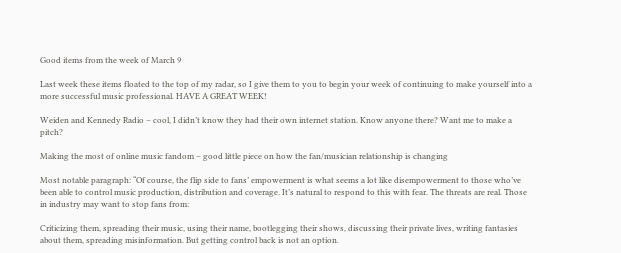Good items from the week of March 9

Last week these items floated to the top of my radar, so I give them to you to begin your week of continuing to make yourself into a more successful music professional. HAVE A GREAT WEEK!

Weiden and Kennedy Radio – cool, I didn’t know they had their own internet station. Know anyone there? Want me to make a pitch?

Making the most of online music fandom – good little piece on how the fan/musician relationship is changing

Most notable paragraph: “Of course, the flip side to fans’ empowerment is what seems a lot like disempowerment to those who’ve been able to control music production, distribution and coverage. It’s natural to respond to this with fear. The threats are real. Those in industry may want to stop fans from:

Criticizing them, spreading their music, using their name, bootlegging their shows, discussing their private lives, writing fantasies about them, spreading misinformation. But getting control back is not an option.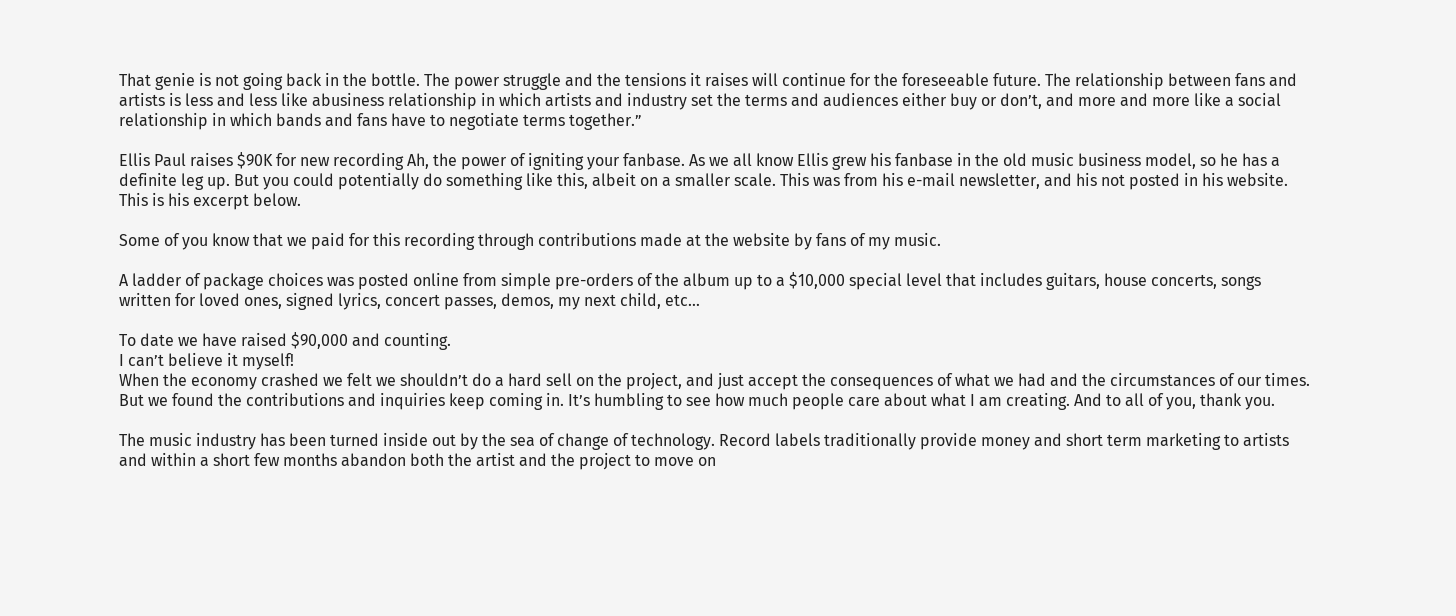That genie is not going back in the bottle. The power struggle and the tensions it raises will continue for the foreseeable future. The relationship between fans and artists is less and less like abusiness relationship in which artists and industry set the terms and audiences either buy or don’t, and more and more like a social relationship in which bands and fans have to negotiate terms together.”

Ellis Paul raises $90K for new recording Ah, the power of igniting your fanbase. As we all know Ellis grew his fanbase in the old music business model, so he has a definite leg up. But you could potentially do something like this, albeit on a smaller scale. This was from his e-mail newsletter, and his not posted in his website. This is his excerpt below.

Some of you know that we paid for this recording through contributions made at the website by fans of my music.

A ladder of package choices was posted online from simple pre-orders of the album up to a $10,000 special level that includes guitars, house concerts, songs written for loved ones, signed lyrics, concert passes, demos, my next child, etc…

To date we have raised $90,000 and counting.
I can’t believe it myself!
When the economy crashed we felt we shouldn’t do a hard sell on the project, and just accept the consequences of what we had and the circumstances of our times. But we found the contributions and inquiries keep coming in. It’s humbling to see how much people care about what I am creating. And to all of you, thank you.

The music industry has been turned inside out by the sea of change of technology. Record labels traditionally provide money and short term marketing to artists and within a short few months abandon both the artist and the project to move on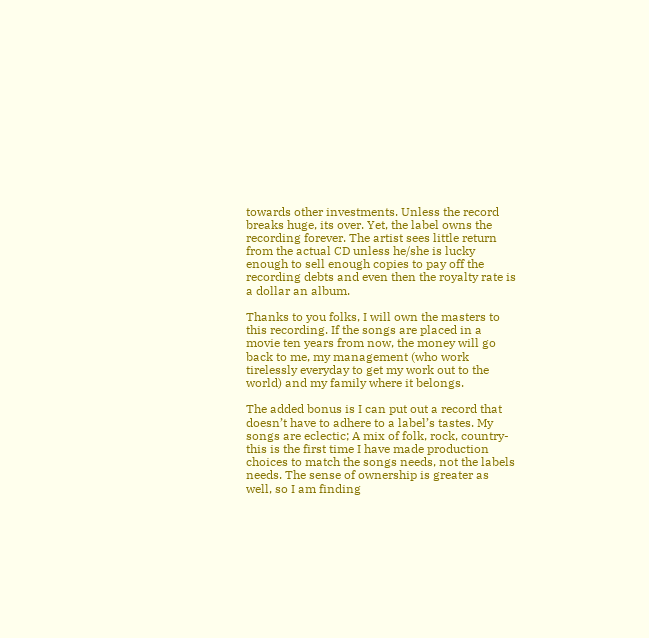towards other investments. Unless the record breaks huge, its over. Yet, the label owns the recording forever. The artist sees little return from the actual CD unless he/she is lucky enough to sell enough copies to pay off the recording debts and even then the royalty rate is a dollar an album.

Thanks to you folks, I will own the masters to this recording. If the songs are placed in a movie ten years from now, the money will go back to me, my management (who work tirelessly everyday to get my work out to the world) and my family where it belongs.

The added bonus is I can put out a record that doesn’t have to adhere to a label’s tastes. My songs are eclectic; A mix of folk, rock, country- this is the first time I have made production choices to match the songs needs, not the labels needs. The sense of ownership is greater as well, so I am finding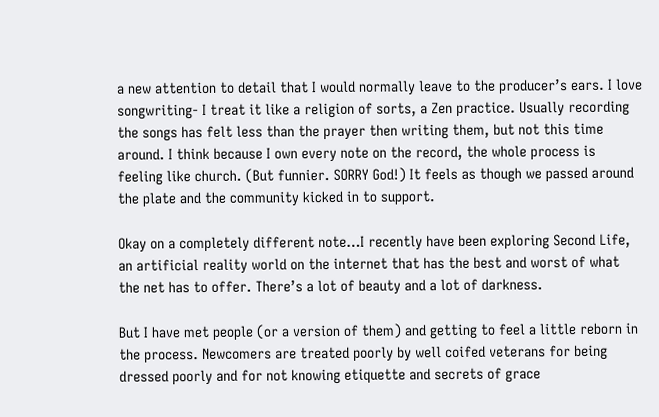a new attention to detail that I would normally leave to the producer’s ears. I love songwriting- I treat it like a religion of sorts, a Zen practice. Usually recording the songs has felt less than the prayer then writing them, but not this time around. I think because I own every note on the record, the whole process is feeling like church. (But funnier. SORRY God!) It feels as though we passed around the plate and the community kicked in to support.

Okay on a completely different note…I recently have been exploring Second Life, an artificial reality world on the internet that has the best and worst of what the net has to offer. There’s a lot of beauty and a lot of darkness.

But I have met people (or a version of them) and getting to feel a little reborn in the process. Newcomers are treated poorly by well coifed veterans for being dressed poorly and for not knowing etiquette and secrets of grace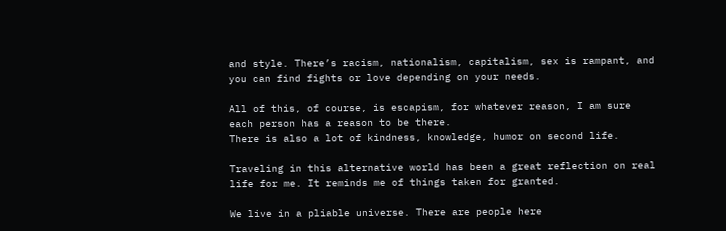and style. There’s racism, nationalism, capitalism, sex is rampant, and you can find fights or love depending on your needs.

All of this, of course, is escapism, for whatever reason, I am sure each person has a reason to be there.
There is also a lot of kindness, knowledge, humor on second life.

Traveling in this alternative world has been a great reflection on real life for me. It reminds me of things taken for granted.

We live in a pliable universe. There are people here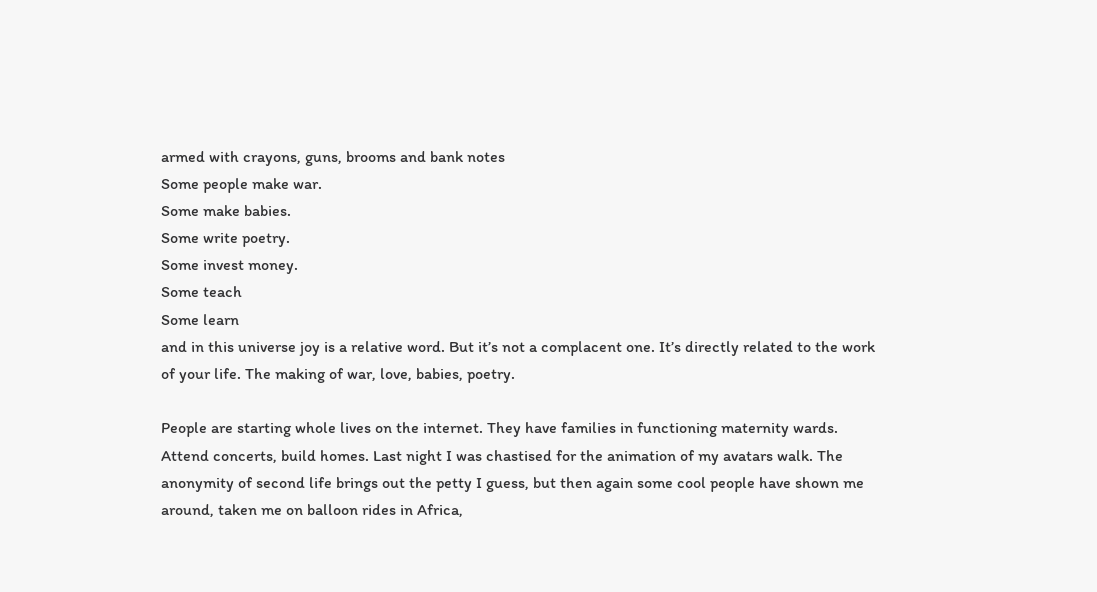armed with crayons, guns, brooms and bank notes
Some people make war.
Some make babies.
Some write poetry.
Some invest money.
Some teach
Some learn
and in this universe joy is a relative word. But it’s not a complacent one. It’s directly related to the work of your life. The making of war, love, babies, poetry.

People are starting whole lives on the internet. They have families in functioning maternity wards. Attend concerts, build homes. Last night I was chastised for the animation of my avatars walk. The anonymity of second life brings out the petty I guess, but then again some cool people have shown me around, taken me on balloon rides in Africa,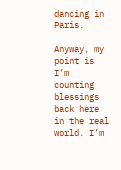dancing in Paris.

Anyway, my point is I’m counting blessings back here in the real world. I’m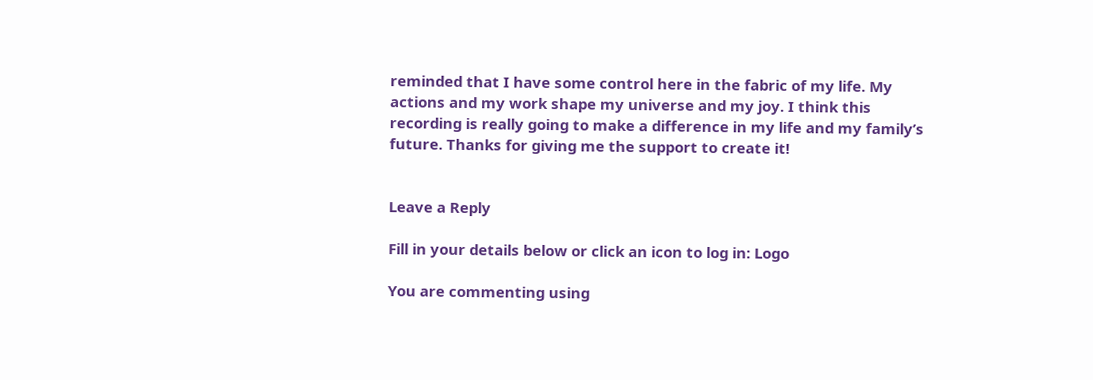reminded that I have some control here in the fabric of my life. My actions and my work shape my universe and my joy. I think this recording is really going to make a difference in my life and my family’s future. Thanks for giving me the support to create it!


Leave a Reply

Fill in your details below or click an icon to log in: Logo

You are commenting using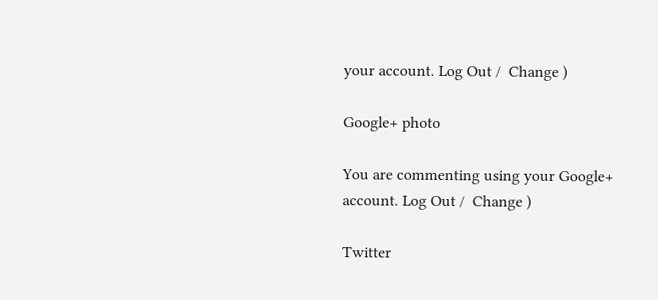your account. Log Out /  Change )

Google+ photo

You are commenting using your Google+ account. Log Out /  Change )

Twitter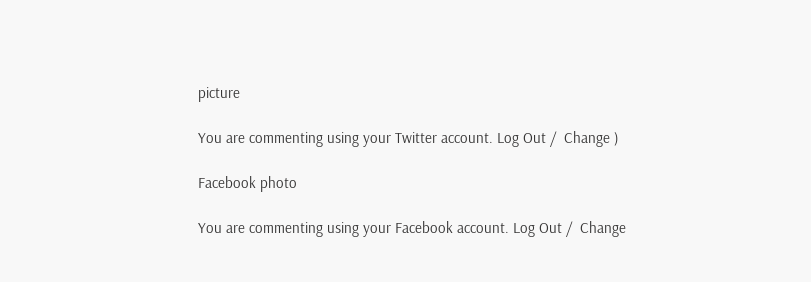picture

You are commenting using your Twitter account. Log Out /  Change )

Facebook photo

You are commenting using your Facebook account. Log Out /  Change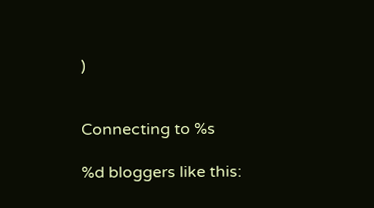)


Connecting to %s

%d bloggers like this: